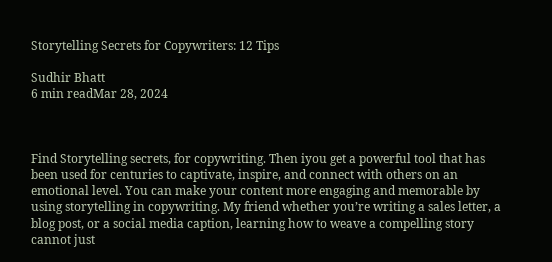Storytelling Secrets for Copywriters: 12 Tips

Sudhir Bhatt
6 min readMar 28, 2024



Find Storytelling secrets, for copywriting. Then iyou get a powerful tool that has been used for centuries to captivate, inspire, and connect with others on an emotional level. You can make your content more engaging and memorable by using storytelling in copywriting. My friend whether you’re writing a sales letter, a blog post, or a social media caption, learning how to weave a compelling story cannot just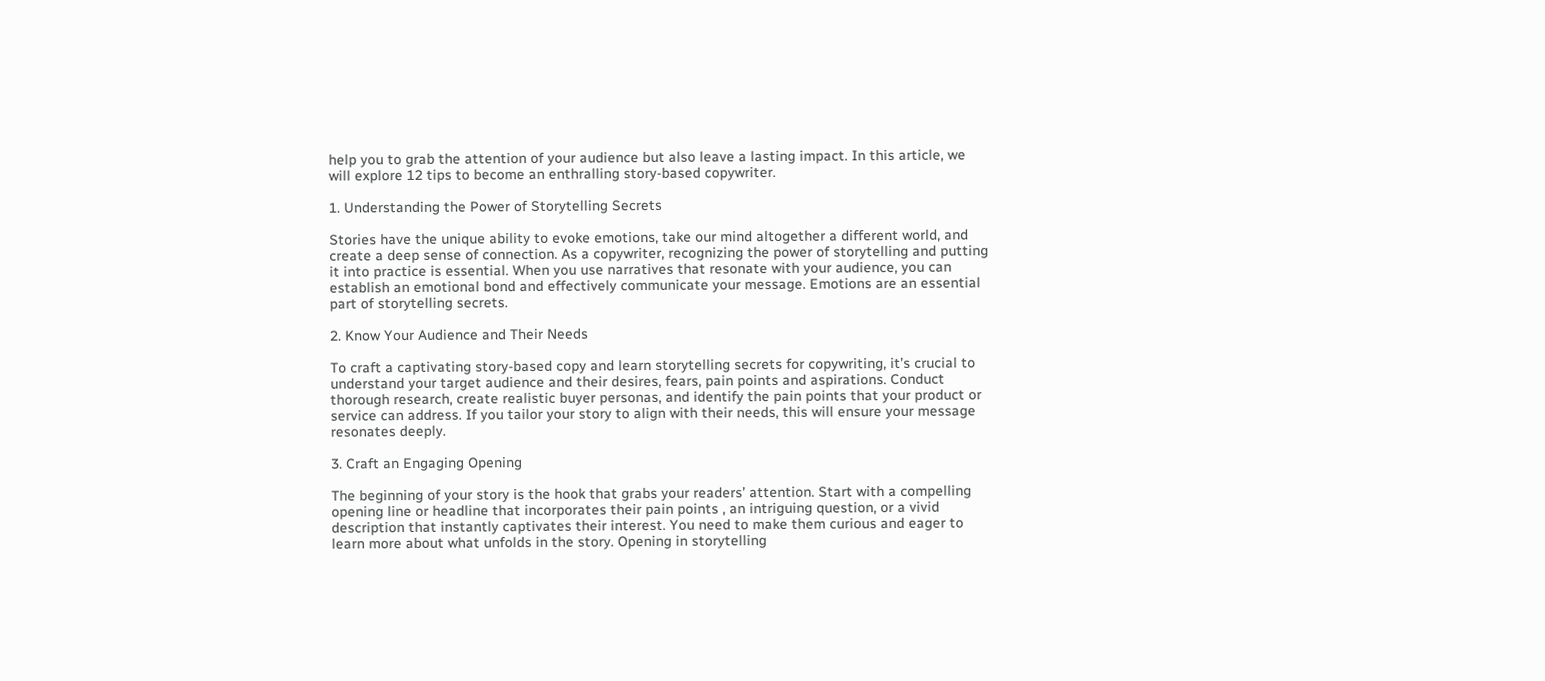help you to grab the attention of your audience but also leave a lasting impact. In this article, we will explore 12 tips to become an enthralling story-based copywriter.

1. Understanding the Power of Storytelling Secrets

Stories have the unique ability to evoke emotions, take our mind altogether a different world, and create a deep sense of connection. As a copywriter, recognizing the power of storytelling and putting it into practice is essential. When you use narratives that resonate with your audience, you can establish an emotional bond and effectively communicate your message. Emotions are an essential part of storytelling secrets.

2. Know Your Audience and Their Needs

To craft a captivating story-based copy and learn storytelling secrets for copywriting, it’s crucial to understand your target audience and their desires, fears, pain points and aspirations. Conduct thorough research, create realistic buyer personas, and identify the pain points that your product or service can address. If you tailor your story to align with their needs, this will ensure your message resonates deeply.

3. Craft an Engaging Opening

The beginning of your story is the hook that grabs your readers’ attention. Start with a compelling opening line or headline that incorporates their pain points , an intriguing question, or a vivid description that instantly captivates their interest. You need to make them curious and eager to learn more about what unfolds in the story. Opening in storytelling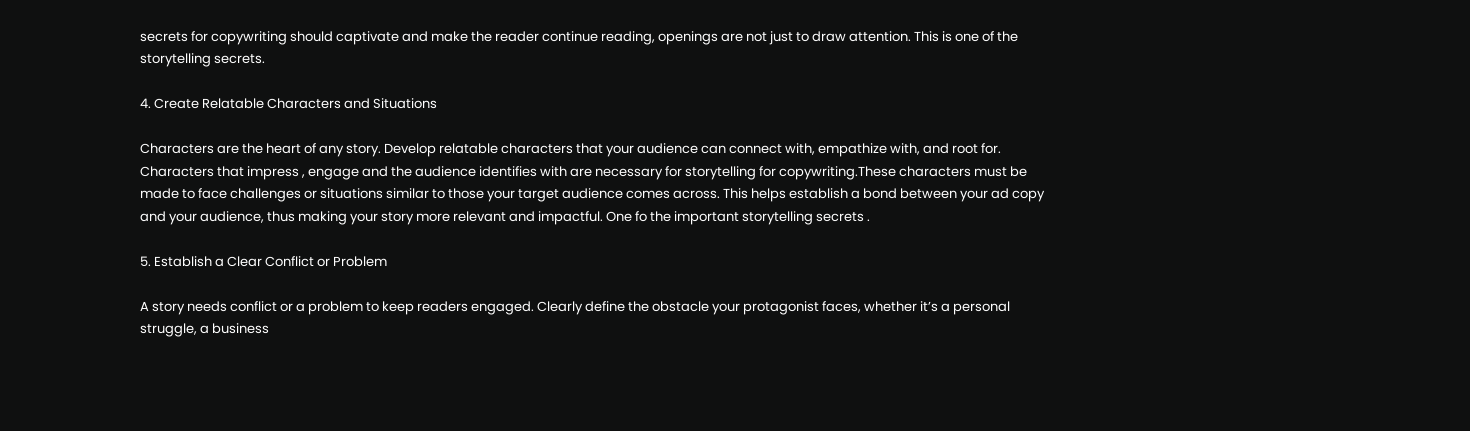secrets for copywriting should captivate and make the reader continue reading, openings are not just to draw attention. This is one of the storytelling secrets.

4. Create Relatable Characters and Situations

Characters are the heart of any story. Develop relatable characters that your audience can connect with, empathize with, and root for. Characters that impress , engage and the audience identifies with are necessary for storytelling for copywriting.These characters must be made to face challenges or situations similar to those your target audience comes across. This helps establish a bond between your ad copy and your audience, thus making your story more relevant and impactful. One fo the important storytelling secrets .

5. Establish a Clear Conflict or Problem

A story needs conflict or a problem to keep readers engaged. Clearly define the obstacle your protagonist faces, whether it’s a personal struggle, a business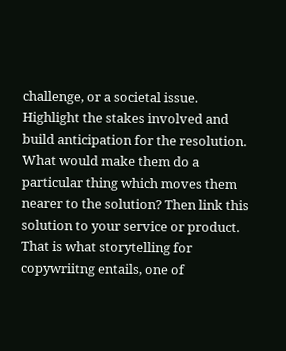challenge, or a societal issue. Highlight the stakes involved and build anticipation for the resolution. What would make them do a particular thing which moves them nearer to the solution? Then link this solution to your service or product. That is what storytelling for copywriitng entails, one of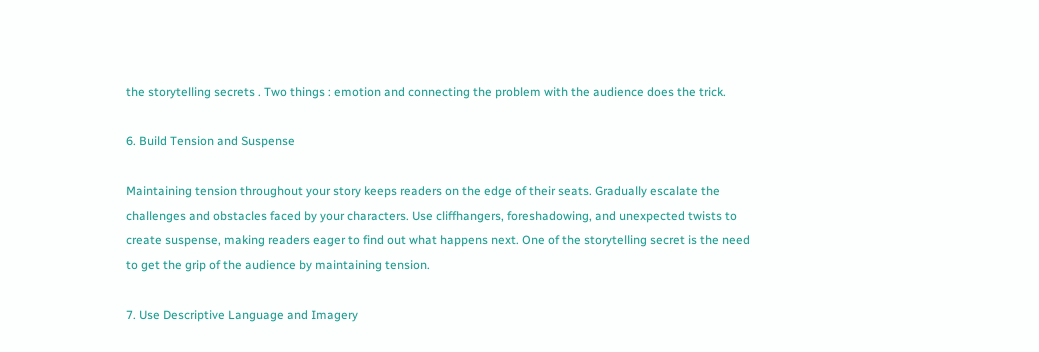the storytelling secrets . Two things : emotion and connecting the problem with the audience does the trick.

6. Build Tension and Suspense

Maintaining tension throughout your story keeps readers on the edge of their seats. Gradually escalate the challenges and obstacles faced by your characters. Use cliffhangers, foreshadowing, and unexpected twists to create suspense, making readers eager to find out what happens next. One of the storytelling secret is the need to get the grip of the audience by maintaining tension.

7. Use Descriptive Language and Imagery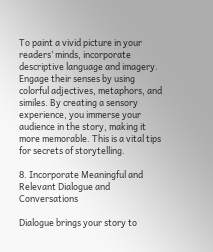To paint a vivid picture in your readers’ minds, incorporate descriptive language and imagery. Engage their senses by using colorful adjectives, metaphors, and similes. By creating a sensory experience, you immerse your audience in the story, making it more memorable. This is a vital tips for secrets of storytelling.

8. Incorporate Meaningful and Relevant Dialogue and Conversations

Dialogue brings your story to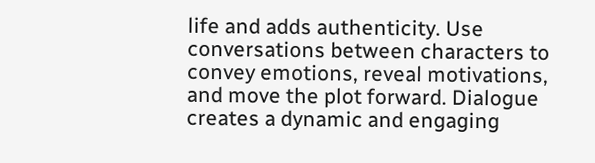life and adds authenticity. Use conversations between characters to convey emotions, reveal motivations, and move the plot forward. Dialogue creates a dynamic and engaging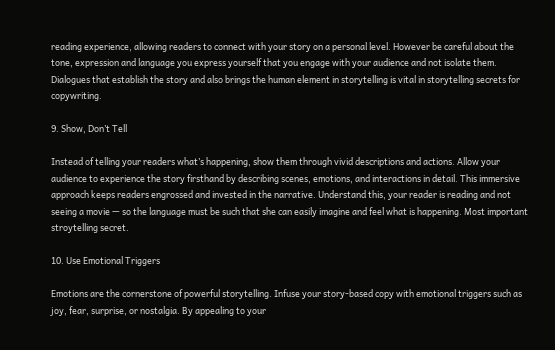reading experience, allowing readers to connect with your story on a personal level. However be careful about the tone, expression and language you express yourself that you engage with your audience and not isolate them. Dialogues that establish the story and also brings the human element in storytelling is vital in storytelling secrets for copywriting.

9. Show, Don’t Tell

Instead of telling your readers what’s happening, show them through vivid descriptions and actions. Allow your audience to experience the story firsthand by describing scenes, emotions, and interactions in detail. This immersive approach keeps readers engrossed and invested in the narrative. Understand this, your reader is reading and not seeing a movie — so the language must be such that she can easily imagine and feel what is happening. Most important stroytelling secret.

10. Use Emotional Triggers

Emotions are the cornerstone of powerful storytelling. Infuse your story-based copy with emotional triggers such as joy, fear, surprise, or nostalgia. By appealing to your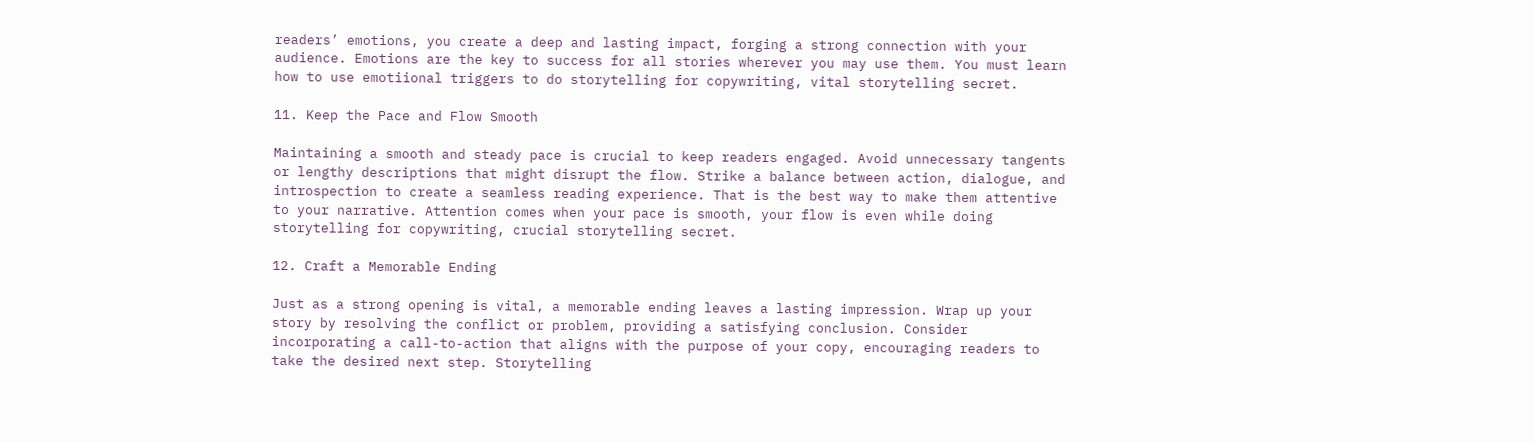readers’ emotions, you create a deep and lasting impact, forging a strong connection with your audience. Emotions are the key to success for all stories wherever you may use them. You must learn how to use emotiional triggers to do storytelling for copywriting, vital storytelling secret.

11. Keep the Pace and Flow Smooth

Maintaining a smooth and steady pace is crucial to keep readers engaged. Avoid unnecessary tangents or lengthy descriptions that might disrupt the flow. Strike a balance between action, dialogue, and introspection to create a seamless reading experience. That is the best way to make them attentive to your narrative. Attention comes when your pace is smooth, your flow is even while doing storytelling for copywriting, crucial storytelling secret.

12. Craft a Memorable Ending

Just as a strong opening is vital, a memorable ending leaves a lasting impression. Wrap up your story by resolving the conflict or problem, providing a satisfying conclusion. Consider incorporating a call-to-action that aligns with the purpose of your copy, encouraging readers to take the desired next step. Storytelling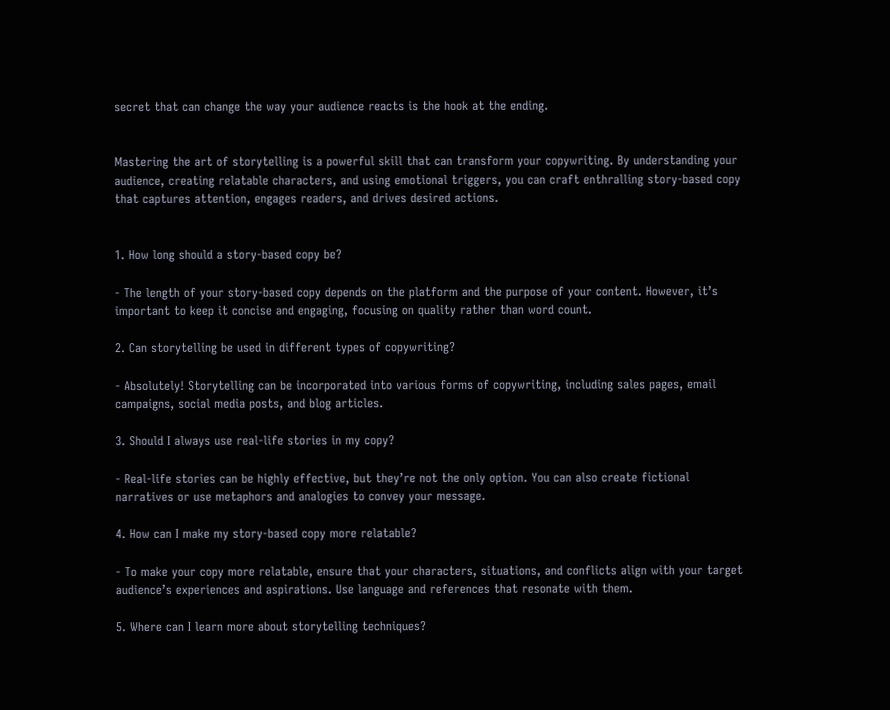secret that can change the way your audience reacts is the hook at the ending.


Mastering the art of storytelling is a powerful skill that can transform your copywriting. By understanding your audience, creating relatable characters, and using emotional triggers, you can craft enthralling story-based copy that captures attention, engages readers, and drives desired actions.


1. How long should a story-based copy be?

- The length of your story-based copy depends on the platform and the purpose of your content. However, it’s important to keep it concise and engaging, focusing on quality rather than word count.

2. Can storytelling be used in different types of copywriting?

- Absolutely! Storytelling can be incorporated into various forms of copywriting, including sales pages, email campaigns, social media posts, and blog articles.

3. Should I always use real-life stories in my copy?

- Real-life stories can be highly effective, but they’re not the only option. You can also create fictional narratives or use metaphors and analogies to convey your message.

4. How can I make my story-based copy more relatable?

- To make your copy more relatable, ensure that your characters, situations, and conflicts align with your target audience’s experiences and aspirations. Use language and references that resonate with them.

5. Where can I learn more about storytelling techniques?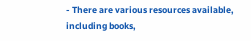- There are various resources available, including books,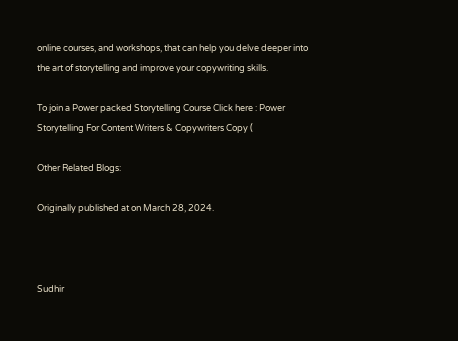online courses, and workshops, that can help you delve deeper into the art of storytelling and improve your copywriting skills.

To join a Power packed Storytelling Course Click here : Power Storytelling For Content Writers & Copywriters Copy (

Other Related Blogs:

Originally published at on March 28, 2024.



Sudhir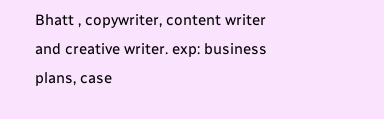Bhatt , copywriter, content writer and creative writer. exp: business plans, case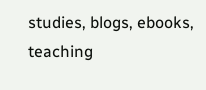studies, blogs, ebooks, teaching